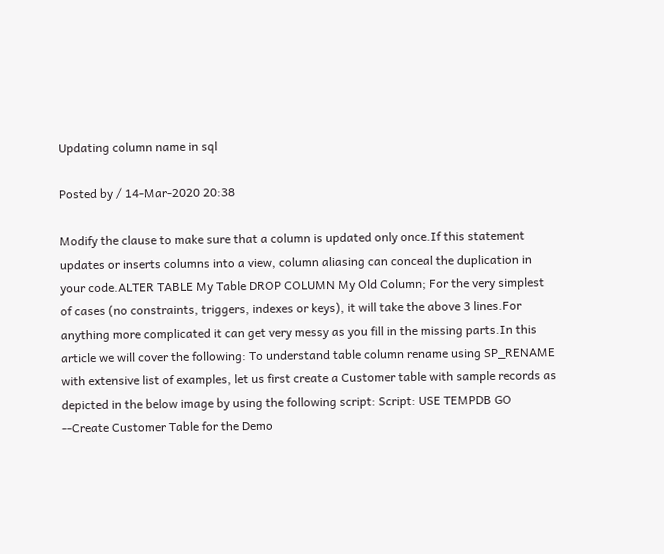Updating column name in sql

Posted by / 14-Mar-2020 20:38

Modify the clause to make sure that a column is updated only once.If this statement updates or inserts columns into a view, column aliasing can conceal the duplication in your code.ALTER TABLE My Table DROP COLUMN My Old Column; For the very simplest of cases (no constraints, triggers, indexes or keys), it will take the above 3 lines.For anything more complicated it can get very messy as you fill in the missing parts.In this article we will cover the following: To understand table column rename using SP_RENAME with extensive list of examples, let us first create a Customer table with sample records as depicted in the below image by using the following script: Script: USE TEMPDB GO --Create Customer Table for the Demo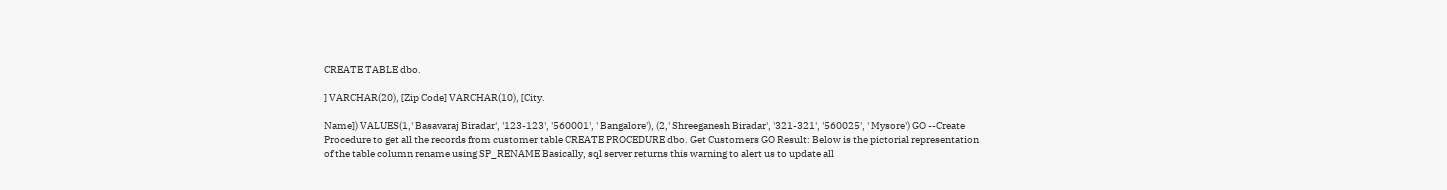CREATE TABLE dbo.

] VARCHAR(20), [Zip Code] VARCHAR(10), [City.

Name]) VALUES(1,' Basavaraj Biradar', '123-123', '560001', ' Bangalore'), (2,' Shreeganesh Biradar', '321-321', '560025', ' Mysore') GO --Create Procedure to get all the records from customer table CREATE PROCEDURE dbo. Get Customers GO Result: Below is the pictorial representation of the table column rename using SP_RENAME Basically, sql server returns this warning to alert us to update all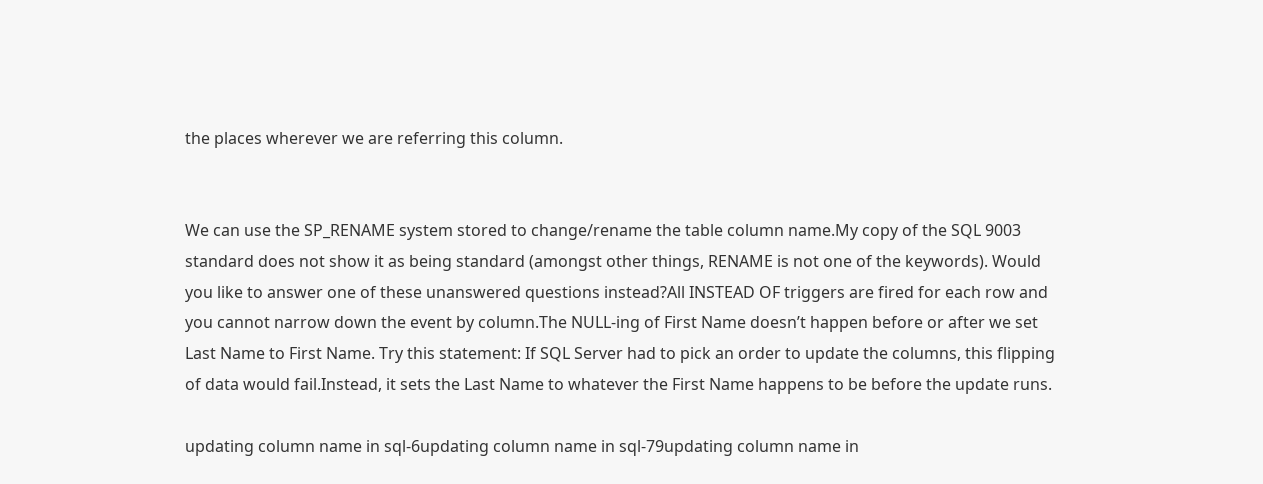the places wherever we are referring this column.


We can use the SP_RENAME system stored to change/rename the table column name.My copy of the SQL 9003 standard does not show it as being standard (amongst other things, RENAME is not one of the keywords). Would you like to answer one of these unanswered questions instead?All INSTEAD OF triggers are fired for each row and you cannot narrow down the event by column.The NULL-ing of First Name doesn’t happen before or after we set Last Name to First Name. Try this statement: If SQL Server had to pick an order to update the columns, this flipping of data would fail.Instead, it sets the Last Name to whatever the First Name happens to be before the update runs.

updating column name in sql-6updating column name in sql-79updating column name in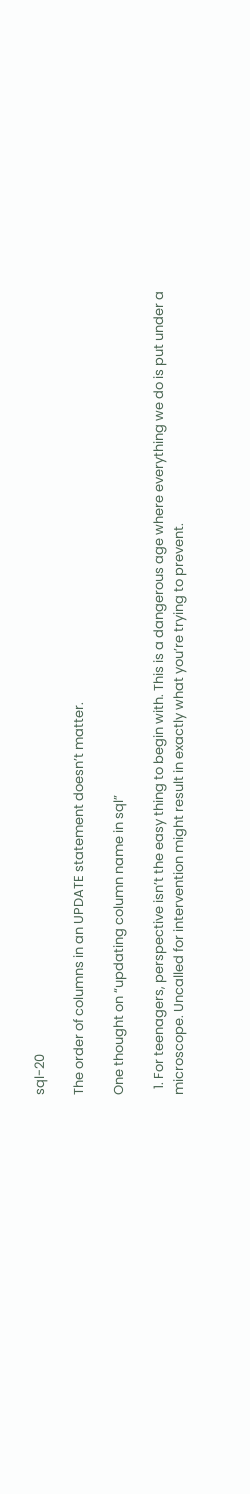sql-20

The order of columns in an UPDATE statement doesn’t matter.

One thought on “updating column name in sql”

  1. For teenagers, perspective isn’t the easy thing to begin with. This is a dangerous age where everything we do is put under a microscope. Uncalled for intervention might result in exactly what you’re trying to prevent.